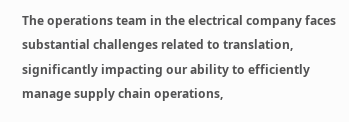The operations team in the electrical company faces substantial challenges related to translation, significantly impacting our ability to efficiently manage supply chain operations,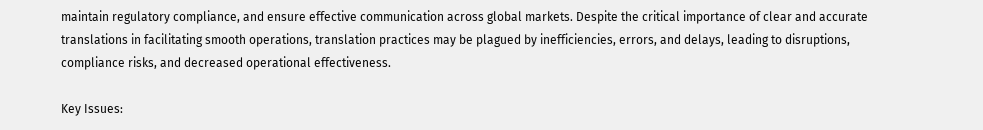maintain regulatory compliance, and ensure effective communication across global markets. Despite the critical importance of clear and accurate translations in facilitating smooth operations, translation practices may be plagued by inefficiencies, errors, and delays, leading to disruptions, compliance risks, and decreased operational effectiveness.

Key Issues: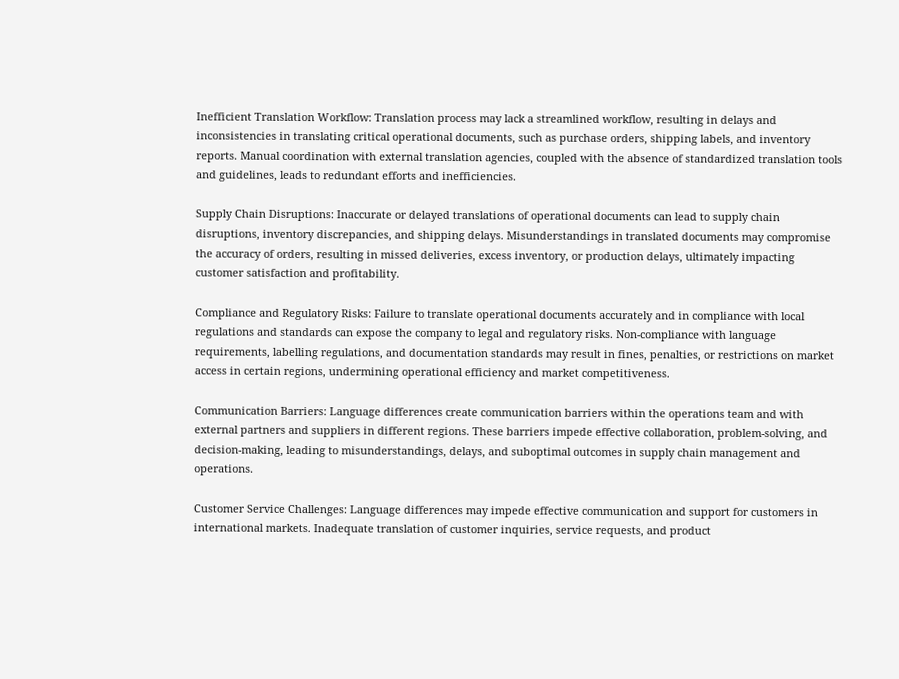Inefficient Translation Workflow: Translation process may lack a streamlined workflow, resulting in delays and inconsistencies in translating critical operational documents, such as purchase orders, shipping labels, and inventory reports. Manual coordination with external translation agencies, coupled with the absence of standardized translation tools and guidelines, leads to redundant efforts and inefficiencies.

Supply Chain Disruptions: Inaccurate or delayed translations of operational documents can lead to supply chain disruptions, inventory discrepancies, and shipping delays. Misunderstandings in translated documents may compromise the accuracy of orders, resulting in missed deliveries, excess inventory, or production delays, ultimately impacting customer satisfaction and profitability.

Compliance and Regulatory Risks: Failure to translate operational documents accurately and in compliance with local regulations and standards can expose the company to legal and regulatory risks. Non-compliance with language requirements, labelling regulations, and documentation standards may result in fines, penalties, or restrictions on market access in certain regions, undermining operational efficiency and market competitiveness.

Communication Barriers: Language differences create communication barriers within the operations team and with external partners and suppliers in different regions. These barriers impede effective collaboration, problem-solving, and decision-making, leading to misunderstandings, delays, and suboptimal outcomes in supply chain management and operations.

Customer Service Challenges: Language differences may impede effective communication and support for customers in international markets. Inadequate translation of customer inquiries, service requests, and product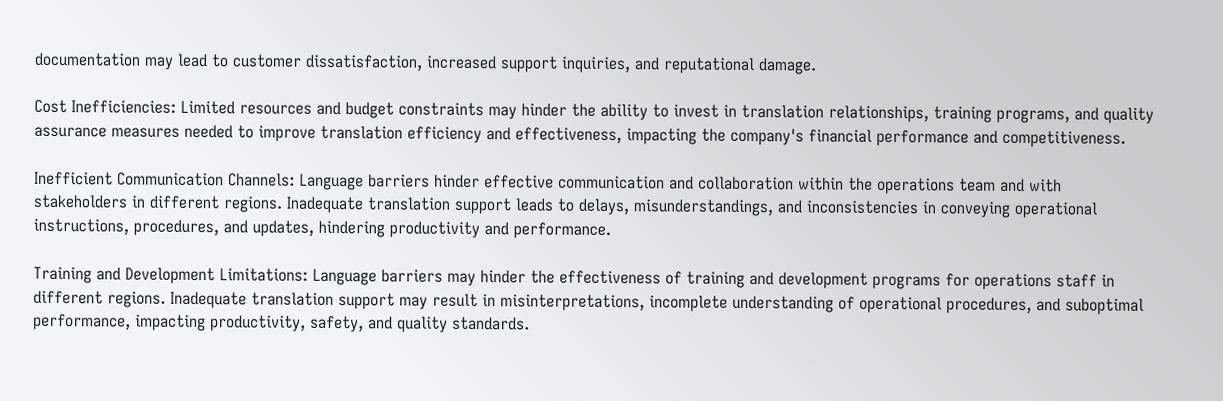documentation may lead to customer dissatisfaction, increased support inquiries, and reputational damage.

Cost Inefficiencies: Limited resources and budget constraints may hinder the ability to invest in translation relationships, training programs, and quality assurance measures needed to improve translation efficiency and effectiveness, impacting the company's financial performance and competitiveness.

Inefficient Communication Channels: Language barriers hinder effective communication and collaboration within the operations team and with stakeholders in different regions. Inadequate translation support leads to delays, misunderstandings, and inconsistencies in conveying operational instructions, procedures, and updates, hindering productivity and performance.

Training and Development Limitations: Language barriers may hinder the effectiveness of training and development programs for operations staff in different regions. Inadequate translation support may result in misinterpretations, incomplete understanding of operational procedures, and suboptimal performance, impacting productivity, safety, and quality standards.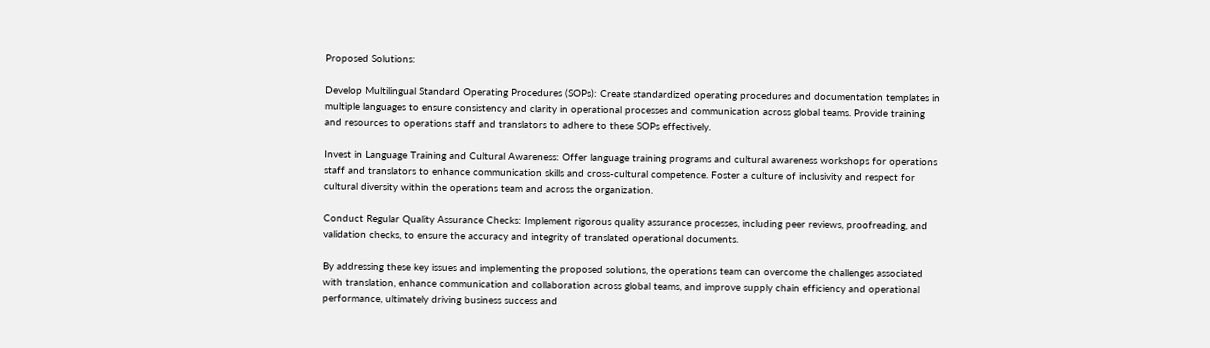Proposed Solutions:

Develop Multilingual Standard Operating Procedures (SOPs): Create standardized operating procedures and documentation templates in multiple languages to ensure consistency and clarity in operational processes and communication across global teams. Provide training and resources to operations staff and translators to adhere to these SOPs effectively.

Invest in Language Training and Cultural Awareness: Offer language training programs and cultural awareness workshops for operations staff and translators to enhance communication skills and cross-cultural competence. Foster a culture of inclusivity and respect for cultural diversity within the operations team and across the organization.

Conduct Regular Quality Assurance Checks: Implement rigorous quality assurance processes, including peer reviews, proofreading, and validation checks, to ensure the accuracy and integrity of translated operational documents.

By addressing these key issues and implementing the proposed solutions, the operations team can overcome the challenges associated with translation, enhance communication and collaboration across global teams, and improve supply chain efficiency and operational performance, ultimately driving business success and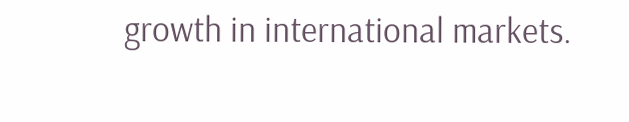growth in international markets.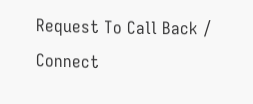Request To Call Back / Connect